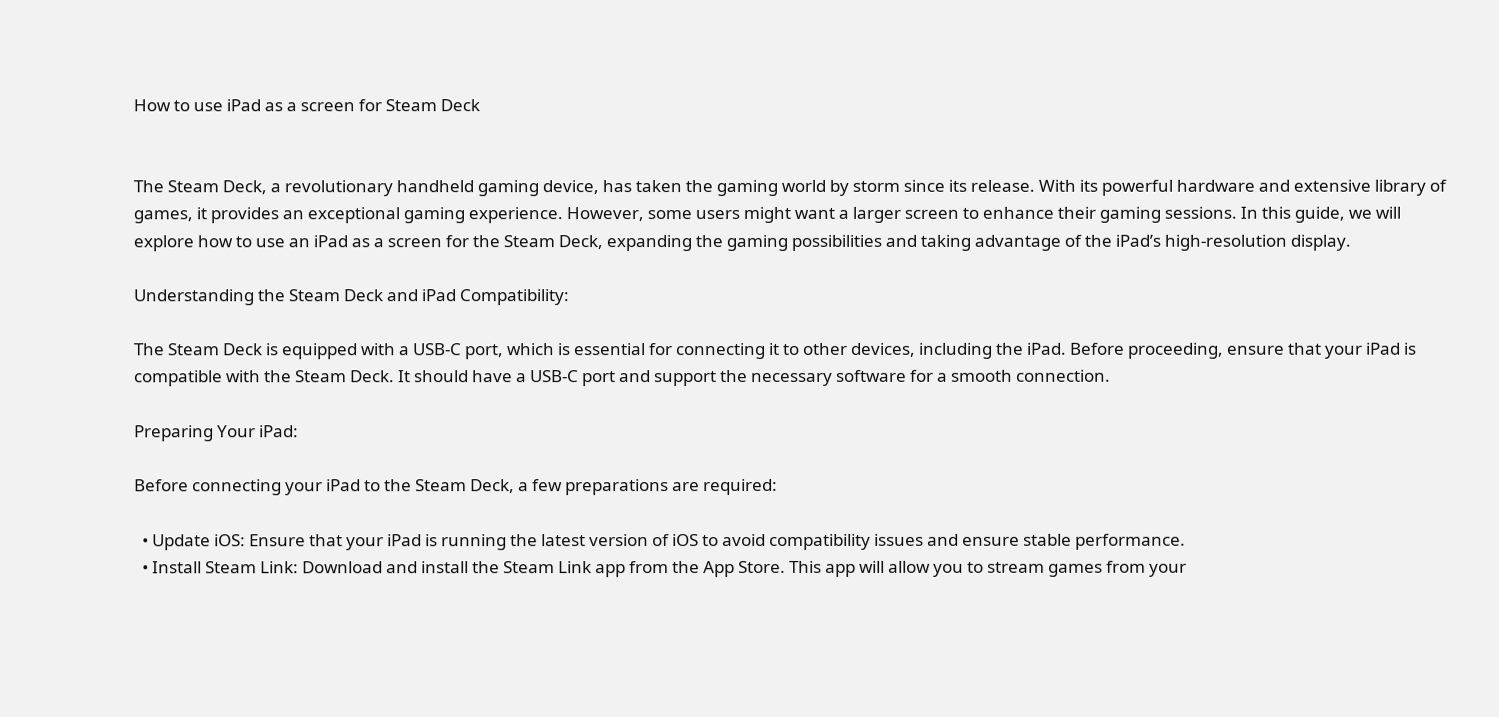How to use iPad as a screen for Steam Deck


The Steam Deck, a revolutionary handheld gaming device, has taken the gaming world by storm since its release. With its powerful hardware and extensive library of games, it provides an exceptional gaming experience. However, some users might want a larger screen to enhance their gaming sessions. In this guide, we will explore how to use an iPad as a screen for the Steam Deck, expanding the gaming possibilities and taking advantage of the iPad’s high-resolution display.

Understanding the Steam Deck and iPad Compatibility:

The Steam Deck is equipped with a USB-C port, which is essential for connecting it to other devices, including the iPad. Before proceeding, ensure that your iPad is compatible with the Steam Deck. It should have a USB-C port and support the necessary software for a smooth connection.

Preparing Your iPad:

Before connecting your iPad to the Steam Deck, a few preparations are required:

  • Update iOS: Ensure that your iPad is running the latest version of iOS to avoid compatibility issues and ensure stable performance.
  • Install Steam Link: Download and install the Steam Link app from the App Store. This app will allow you to stream games from your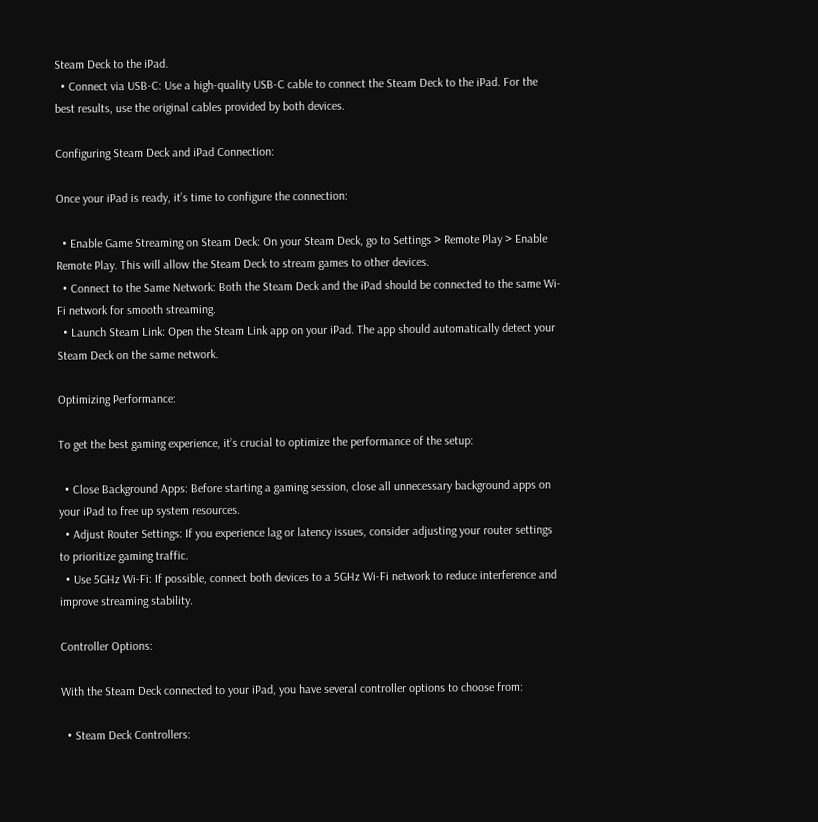Steam Deck to the iPad.
  • Connect via USB-C: Use a high-quality USB-C cable to connect the Steam Deck to the iPad. For the best results, use the original cables provided by both devices.

Configuring Steam Deck and iPad Connection:

Once your iPad is ready, it’s time to configure the connection:

  • Enable Game Streaming on Steam Deck: On your Steam Deck, go to Settings > Remote Play > Enable Remote Play. This will allow the Steam Deck to stream games to other devices.
  • Connect to the Same Network: Both the Steam Deck and the iPad should be connected to the same Wi-Fi network for smooth streaming.
  • Launch Steam Link: Open the Steam Link app on your iPad. The app should automatically detect your Steam Deck on the same network.

Optimizing Performance:

To get the best gaming experience, it’s crucial to optimize the performance of the setup:

  • Close Background Apps: Before starting a gaming session, close all unnecessary background apps on your iPad to free up system resources.
  • Adjust Router Settings: If you experience lag or latency issues, consider adjusting your router settings to prioritize gaming traffic.
  • Use 5GHz Wi-Fi: If possible, connect both devices to a 5GHz Wi-Fi network to reduce interference and improve streaming stability.

Controller Options:

With the Steam Deck connected to your iPad, you have several controller options to choose from:

  • Steam Deck Controllers: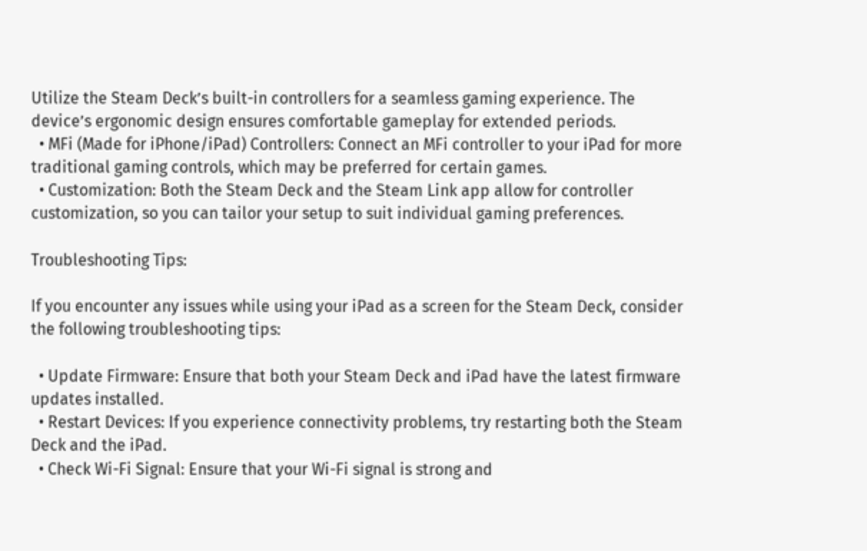Utilize the Steam Deck’s built-in controllers for a seamless gaming experience. The device’s ergonomic design ensures comfortable gameplay for extended periods.
  • MFi (Made for iPhone/iPad) Controllers: Connect an MFi controller to your iPad for more traditional gaming controls, which may be preferred for certain games.
  • Customization: Both the Steam Deck and the Steam Link app allow for controller customization, so you can tailor your setup to suit individual gaming preferences.

Troubleshooting Tips:

If you encounter any issues while using your iPad as a screen for the Steam Deck, consider the following troubleshooting tips:

  • Update Firmware: Ensure that both your Steam Deck and iPad have the latest firmware updates installed.
  • Restart Devices: If you experience connectivity problems, try restarting both the Steam Deck and the iPad.
  • Check Wi-Fi Signal: Ensure that your Wi-Fi signal is strong and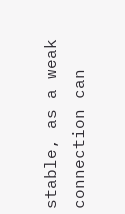stable, as a weak connection can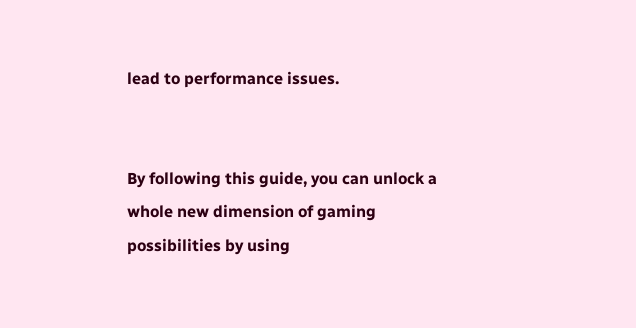lead to performance issues.


By following this guide, you can unlock a whole new dimension of gaming possibilities by using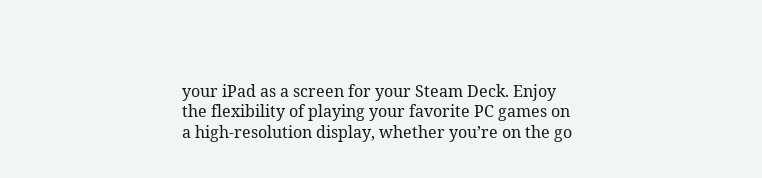your iPad as a screen for your Steam Deck. Enjoy the flexibility of playing your favorite PC games on a high-resolution display, whether you’re on the go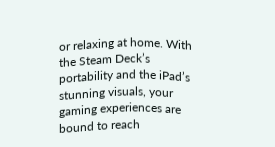or relaxing at home. With the Steam Deck’s portability and the iPad’s stunning visuals, your gaming experiences are bound to reach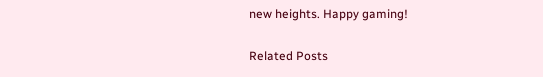new heights. Happy gaming!

Related Posts